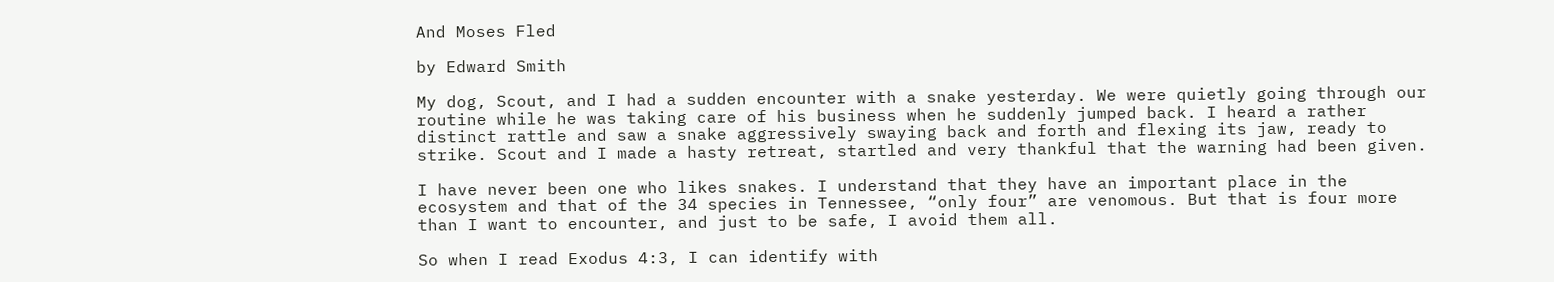And Moses Fled

by Edward Smith

My dog, Scout, and I had a sudden encounter with a snake yesterday. We were quietly going through our routine while he was taking care of his business when he suddenly jumped back. I heard a rather distinct rattle and saw a snake aggressively swaying back and forth and flexing its jaw, ready to strike. Scout and I made a hasty retreat, startled and very thankful that the warning had been given.

I have never been one who likes snakes. I understand that they have an important place in the ecosystem and that of the 34 species in Tennessee, “only four” are venomous. But that is four more than I want to encounter, and just to be safe, I avoid them all.

So when I read Exodus 4:3, I can identify with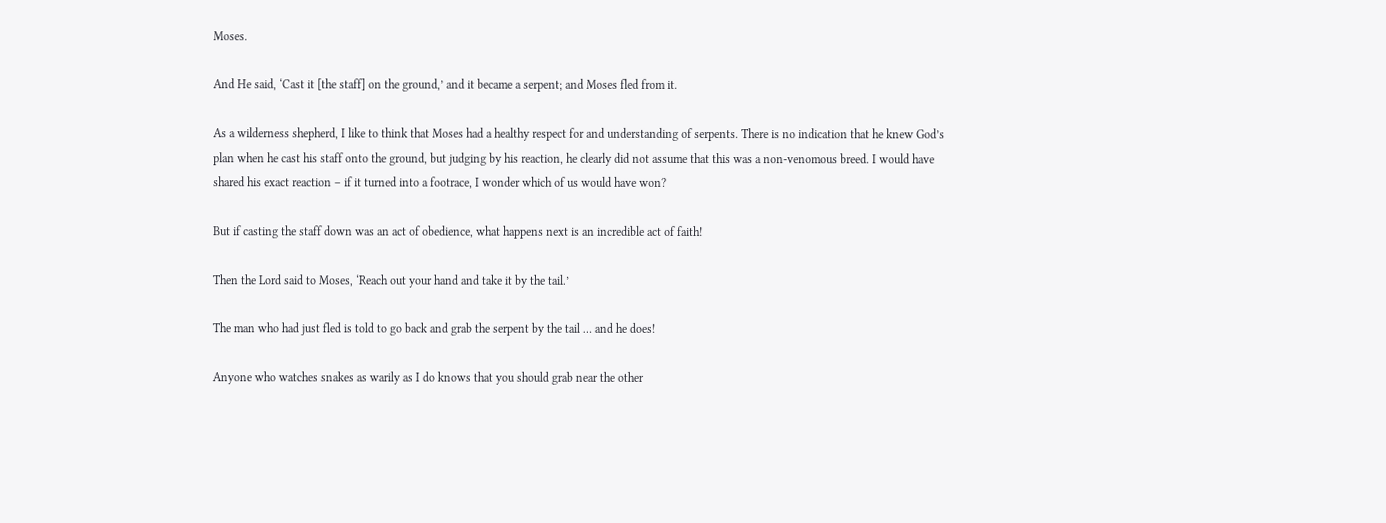Moses.

And He said, ‘Cast it [the staff] on the ground,’ and it became a serpent; and Moses fled from it.

As a wilderness shepherd, I like to think that Moses had a healthy respect for and understanding of serpents. There is no indication that he knew God’s plan when he cast his staff onto the ground, but judging by his reaction, he clearly did not assume that this was a non-venomous breed. I would have shared his exact reaction – if it turned into a footrace, I wonder which of us would have won?

But if casting the staff down was an act of obedience, what happens next is an incredible act of faith!

Then the Lord said to Moses, ‘Reach out your hand and take it by the tail.’

The man who had just fled is told to go back and grab the serpent by the tail … and he does!

Anyone who watches snakes as warily as I do knows that you should grab near the other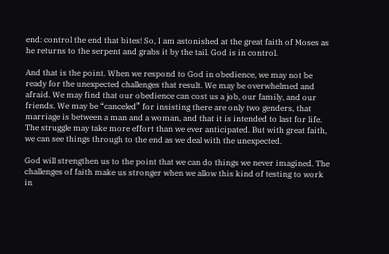end: control the end that bites! So, I am astonished at the great faith of Moses as he returns to the serpent and grabs it by the tail. God is in control.

And that is the point. When we respond to God in obedience, we may not be ready for the unexpected challenges that result. We may be overwhelmed and afraid. We may find that our obedience can cost us a job, our family, and our friends. We may be “canceled” for insisting there are only two genders, that marriage is between a man and a woman, and that it is intended to last for life. The struggle may take more effort than we ever anticipated. But with great faith, we can see things through to the end as we deal with the unexpected.

God will strengthen us to the point that we can do things we never imagined. The challenges of faith make us stronger when we allow this kind of testing to work in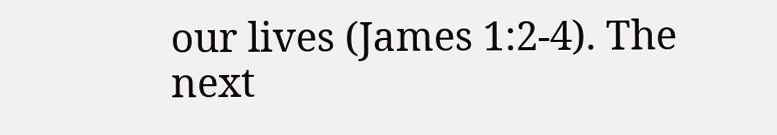our lives (James 1:2-4). The next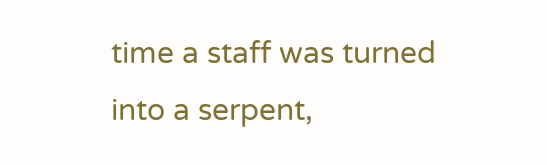time a staff was turned into a serpent,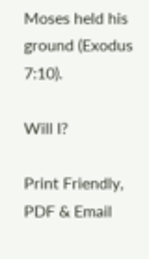Moses held his ground (Exodus 7:10).

Will I?

Print Friendly, PDF & Email